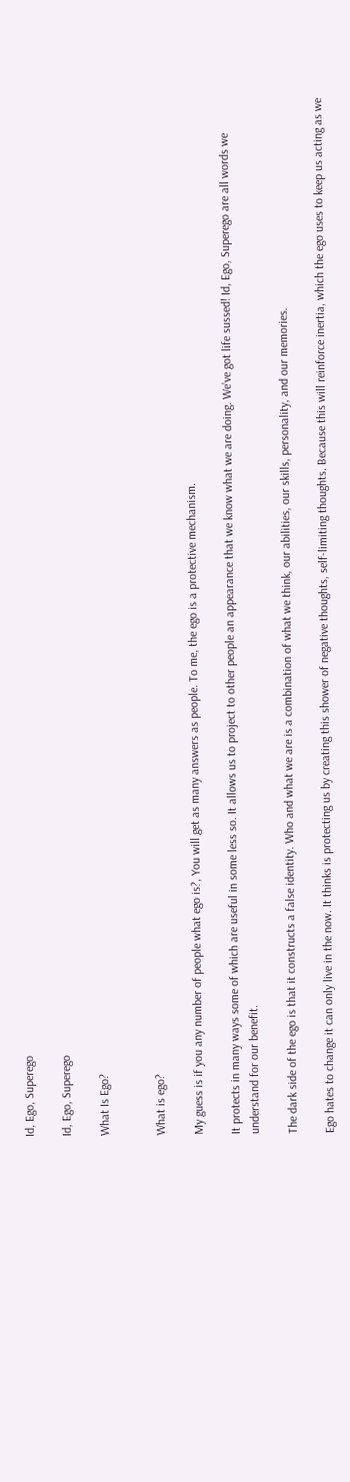Id, Ego, Superego

Id, Ego, Superego

What Is Ego?


What is ego?

My guess is if you any number of people what ego is?, You will get as many answers as people. To me, the ego is a protective mechanism.

It protects in many ways some of which are useful in some less so. It allows us to project to other people an appearance that we know what we are doing. We’ve got life sussed! Id, Ego, Superego are all words we understand for our benefit.

The dark side of the ego is that it constructs a false identity. Who and what we are is a combination of what we think, our abilities, our skills, personality, and our memories.

Ego hates to change it can only live in the now. It thinks is protecting us by creating this shower of negative thoughts, self-limiting thoughts. Because this will reinforce inertia, which the ego uses to keep us acting as we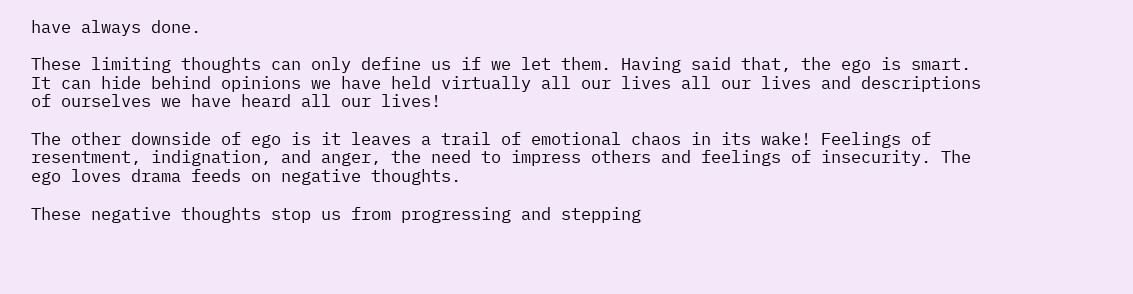have always done.

These limiting thoughts can only define us if we let them. Having said that, the ego is smart. It can hide behind opinions we have held virtually all our lives all our lives and descriptions of ourselves we have heard all our lives!

The other downside of ego is it leaves a trail of emotional chaos in its wake! Feelings of resentment, indignation, and anger, the need to impress others and feelings of insecurity. The ego loves drama feeds on negative thoughts.

These negative thoughts stop us from progressing and stepping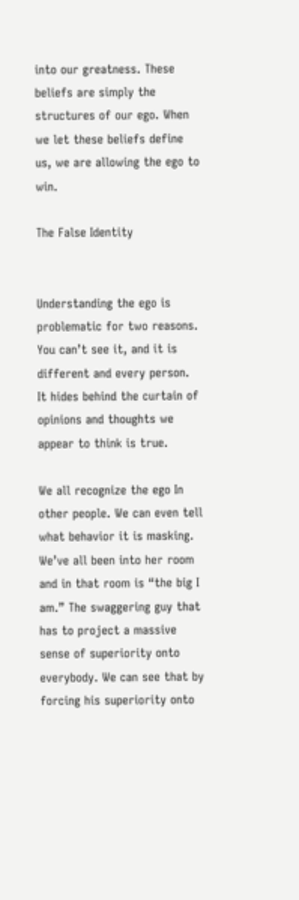into our greatness. These beliefs are simply the structures of our ego. When we let these beliefs define us, we are allowing the ego to win.

The False Identity


Understanding the ego is problematic for two reasons. You can’t see it, and it is different and every person. It hides behind the curtain of opinions and thoughts we appear to think is true.

We all recognize the ego In other people. We can even tell what behavior it is masking. We’ve all been into her room and in that room is “the big I am.” The swaggering guy that has to project a massive sense of superiority onto everybody. We can see that by forcing his superiority onto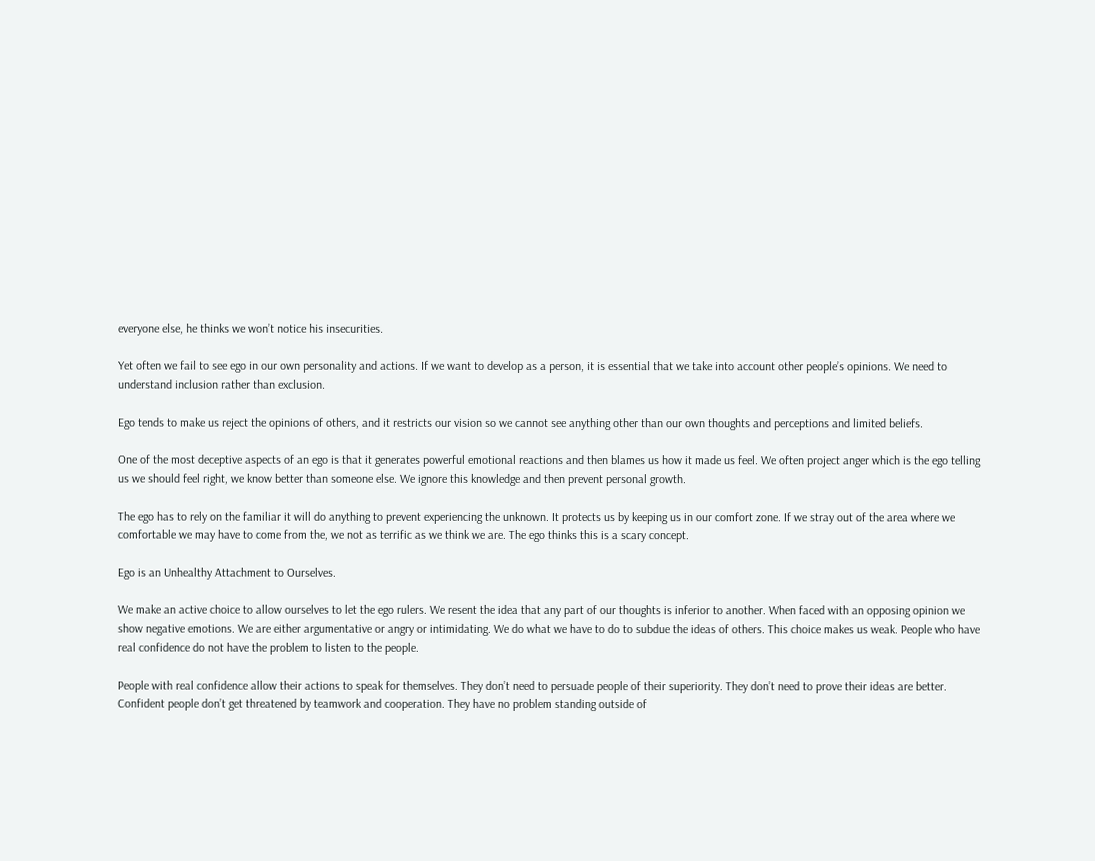everyone else, he thinks we won’t notice his insecurities.

Yet often we fail to see ego in our own personality and actions. If we want to develop as a person, it is essential that we take into account other people’s opinions. We need to understand inclusion rather than exclusion.

Ego tends to make us reject the opinions of others, and it restricts our vision so we cannot see anything other than our own thoughts and perceptions and limited beliefs.

One of the most deceptive aspects of an ego is that it generates powerful emotional reactions and then blames us how it made us feel. We often project anger which is the ego telling us we should feel right, we know better than someone else. We ignore this knowledge and then prevent personal growth.

The ego has to rely on the familiar it will do anything to prevent experiencing the unknown. It protects us by keeping us in our comfort zone. If we stray out of the area where we comfortable we may have to come from the, we not as terrific as we think we are. The ego thinks this is a scary concept.

Ego is an Unhealthy Attachment to Ourselves.

We make an active choice to allow ourselves to let the ego rulers. We resent the idea that any part of our thoughts is inferior to another. When faced with an opposing opinion we show negative emotions. We are either argumentative or angry or intimidating. We do what we have to do to subdue the ideas of others. This choice makes us weak. People who have real confidence do not have the problem to listen to the people.

People with real confidence allow their actions to speak for themselves. They don’t need to persuade people of their superiority. They don’t need to prove their ideas are better. Confident people don’t get threatened by teamwork and cooperation. They have no problem standing outside of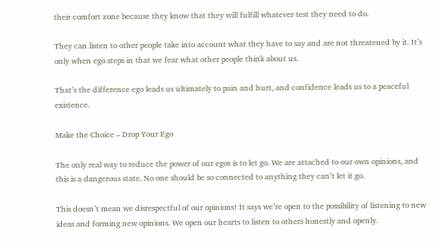their comfort zone because they know that they will fulfill whatever test they need to do.

They can listen to other people take into account what they have to say and are not threatened by it. It’s only when ego steps in that we fear what other people think about us.

That’s the difference ego leads us ultimately to pain and hurt, and confidence leads us to a peaceful existence.

Make the Choice – Drop Your Ego

The only real way to reduce the power of our egos is to let go. We are attached to our own opinions, and this is a dangerous state. No one should be so connected to anything they can’t let it go.

This doesn’t mean we disrespectful of our opinions! It says we’re open to the possibility of listening to new ideas and forming new opinions. We open our hearts to listen to others honestly and openly.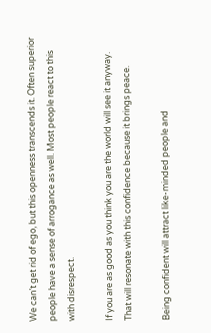We can’t get rid of ego, but this openness transcends it. Often superior people have a sense of arrogance as well. Most people react to this with disrespect.

If you are as good as you think you are the world will see it anyway. That will resonate with this confidence because it brings peace.

Being confident will attract like-minded people and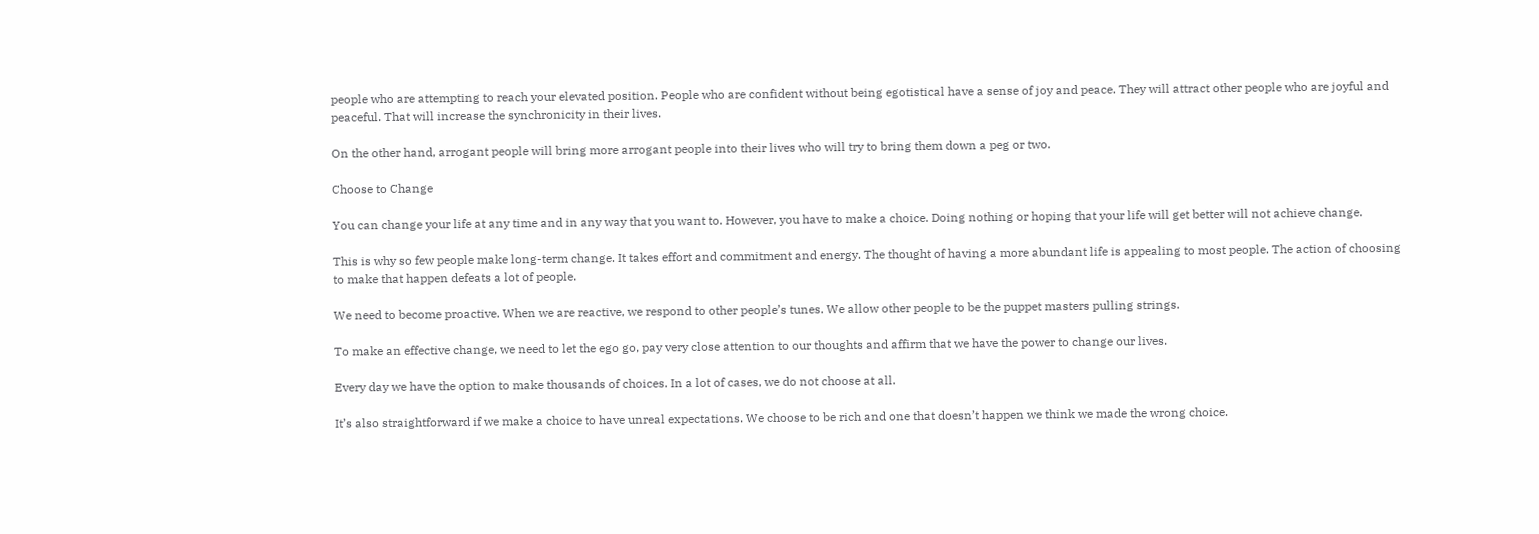people who are attempting to reach your elevated position. People who are confident without being egotistical have a sense of joy and peace. They will attract other people who are joyful and peaceful. That will increase the synchronicity in their lives.

On the other hand, arrogant people will bring more arrogant people into their lives who will try to bring them down a peg or two.

Choose to Change

You can change your life at any time and in any way that you want to. However, you have to make a choice. Doing nothing or hoping that your life will get better will not achieve change.

This is why so few people make long-term change. It takes effort and commitment and energy. The thought of having a more abundant life is appealing to most people. The action of choosing to make that happen defeats a lot of people.

We need to become proactive. When we are reactive, we respond to other people’s tunes. We allow other people to be the puppet masters pulling strings.

To make an effective change, we need to let the ego go, pay very close attention to our thoughts and affirm that we have the power to change our lives.

Every day we have the option to make thousands of choices. In a lot of cases, we do not choose at all.

It’s also straightforward if we make a choice to have unreal expectations. We choose to be rich and one that doesn’t happen we think we made the wrong choice.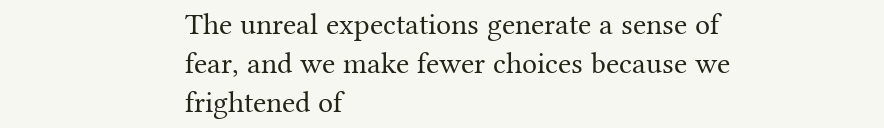The unreal expectations generate a sense of fear, and we make fewer choices because we frightened of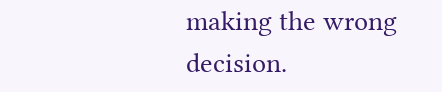making the wrong decision.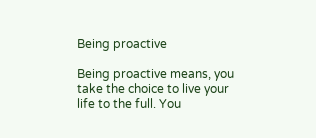Being proactive

Being proactive means, you take the choice to live your life to the full. You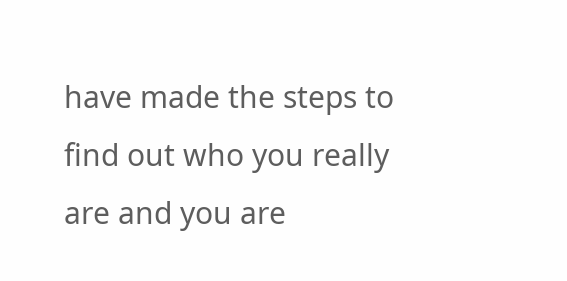have made the steps to find out who you really are and you are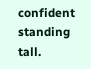confident standing tall.